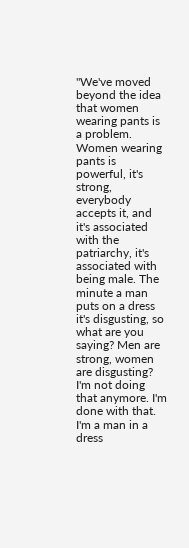"We've moved beyond the idea that women wearing pants is a problem. Women wearing pants is powerful, it's strong, everybody accepts it, and it's associated with the patriarchy, it's associated with being male. The minute a man puts on a dress it's disgusting, so what are you saying? Men are strong, women are disgusting? I'm not doing that anymore. I'm done with that. I'm a man in a dress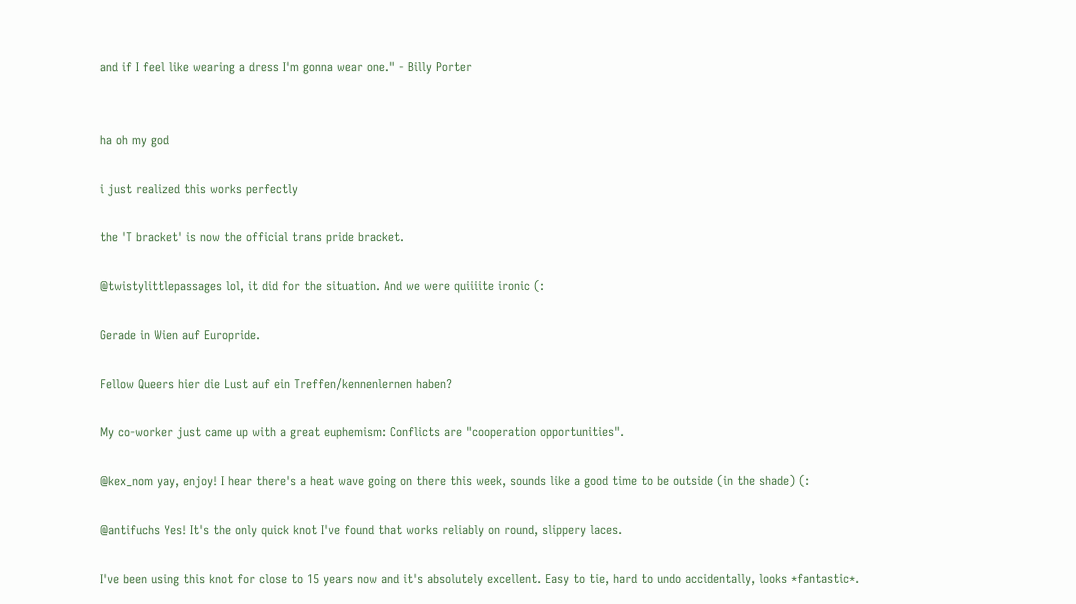and if I feel like wearing a dress I'm gonna wear one." - Billy Porter


ha oh my god

i just realized this works perfectly

the 'T bracket' is now the official trans pride bracket.

@twistylittlepassages lol, it did for the situation. And we were quiiiite ironic (:

Gerade in Wien auf Europride.

Fellow Queers hier die Lust auf ein Treffen/kennenlernen haben?

My co-worker just came up with a great euphemism: Conflicts are "cooperation opportunities".

@kex_nom yay, enjoy! I hear there's a heat wave going on there this week, sounds like a good time to be outside (in the shade) (:

@antifuchs Yes! It's the only quick knot I've found that works reliably on round, slippery laces.

I've been using this knot for close to 15 years now and it's absolutely excellent. Easy to tie, hard to undo accidentally, looks *fantastic*.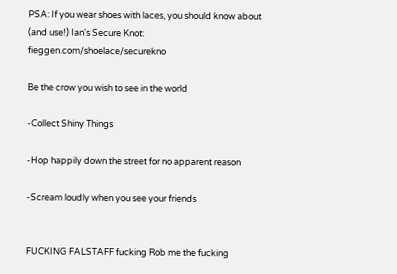PSA: If you wear shoes with laces, you should know about (and use!) Ian's Secure Knot: fieggen.com/shoelace/securekno

Be the crow you wish to see in the world

-Collect Shiny Things

-Hop happily down the street for no apparent reason

-Scream loudly when you see your friends


FUCKING FALSTAFF fucking Rob me the fucking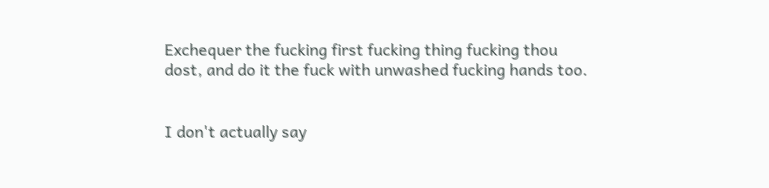Exchequer the fucking first fucking thing fucking thou
dost, and do it the fuck with unwashed fucking hands too.


I don't actually say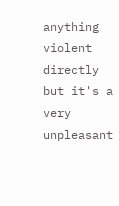anything violent directly but it's a very unpleasant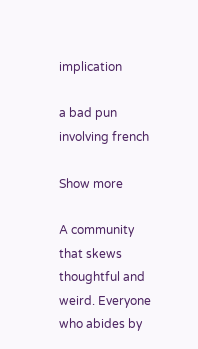implication

a bad pun involving french

Show more

A community that skews thoughtful and weird. Everyone who abides by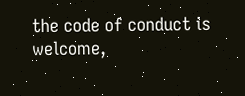the code of conduct is welcome,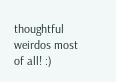thoughtful weirdos most of all! :)